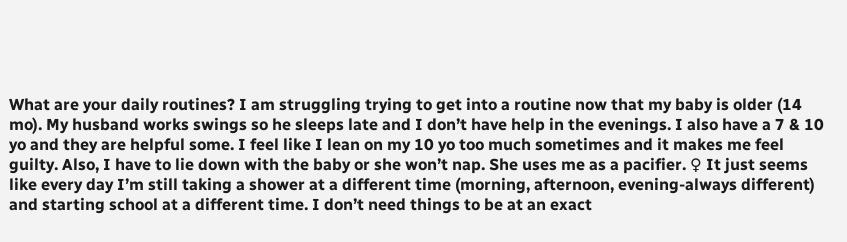What are your daily routines? I am struggling trying to get into a routine now that my baby is older (14 mo). My husband works swings so he sleeps late and I don’t have help in the evenings. I also have a 7 & 10 yo and they are helpful some. I feel like I lean on my 10 yo too much sometimes and it makes me feel guilty. Also, I have to lie down with the baby or she won’t nap. She uses me as a pacifier. ♀ It just seems like every day I’m still taking a shower at a different time (morning, afternoon, evening-always different) and starting school at a different time. I don’t need things to be at an exact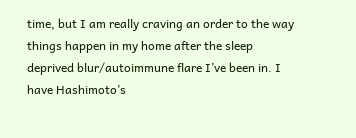time, but I am really craving an order to the way things happen in my home after the sleep deprived blur/autoimmune flare I’ve been in. I have Hashimoto’s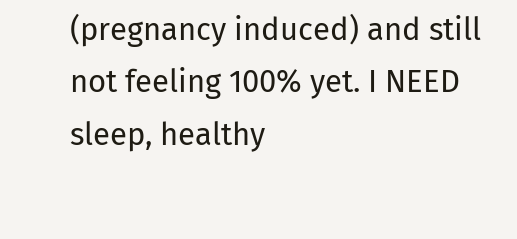(pregnancy induced) and still not feeling 100% yet. I NEED sleep, healthy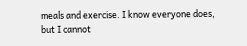meals and exercise. I know everyone does, but I cannot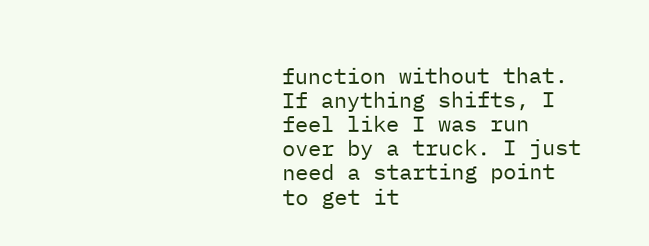function without that. If anything shifts, I feel like I was run over by a truck. I just need a starting point to get it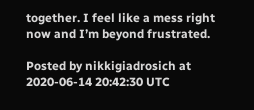together. I feel like a mess right now and I’m beyond frustrated.

Posted by nikkigiadrosich at 2020-06-14 20:42:30 UTC